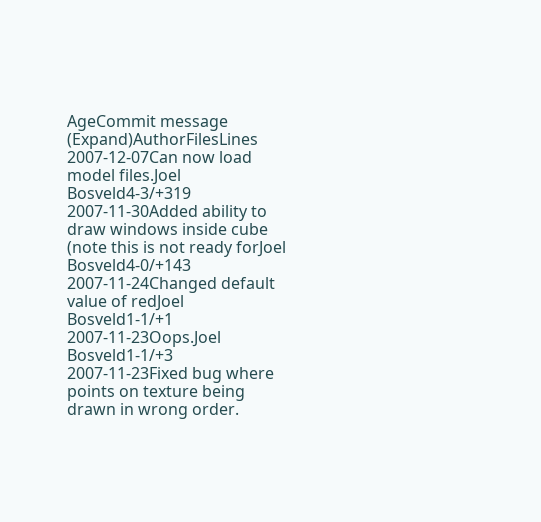AgeCommit message (Expand)AuthorFilesLines
2007-12-07Can now load model files.Joel Bosveld4-3/+319
2007-11-30Added ability to draw windows inside cube (note this is not ready forJoel Bosveld4-0/+143
2007-11-24Changed default value of redJoel Bosveld1-1/+1
2007-11-23Oops.Joel Bosveld1-1/+3
2007-11-23Fixed bug where points on texture being drawn in wrong order.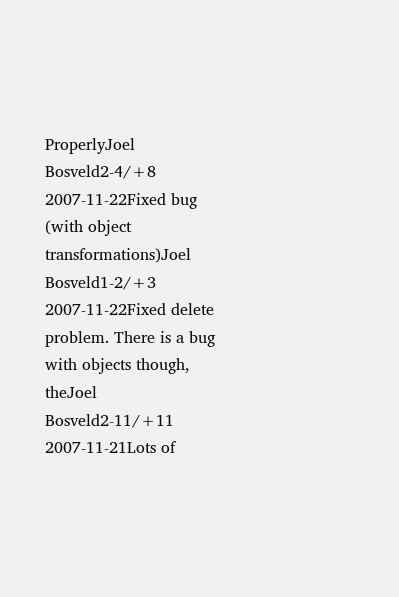ProperlyJoel Bosveld2-4/+8
2007-11-22Fixed bug (with object transformations)Joel Bosveld1-2/+3
2007-11-22Fixed delete problem. There is a bug with objects though, theJoel Bosveld2-11/+11
2007-11-21Lots of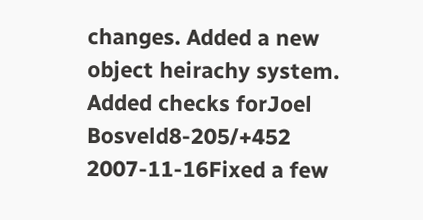changes. Added a new object heirachy system. Added checks forJoel Bosveld8-205/+452
2007-11-16Fixed a few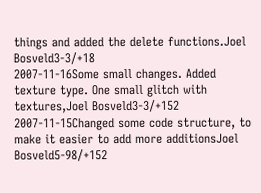things and added the delete functions.Joel Bosveld3-3/+18
2007-11-16Some small changes. Added texture type. One small glitch with textures,Joel Bosveld3-3/+152
2007-11-15Changed some code structure, to make it easier to add more additionsJoel Bosveld5-98/+152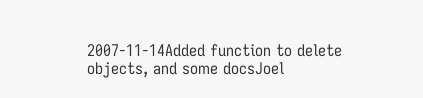2007-11-14Added function to delete objects, and some docsJoel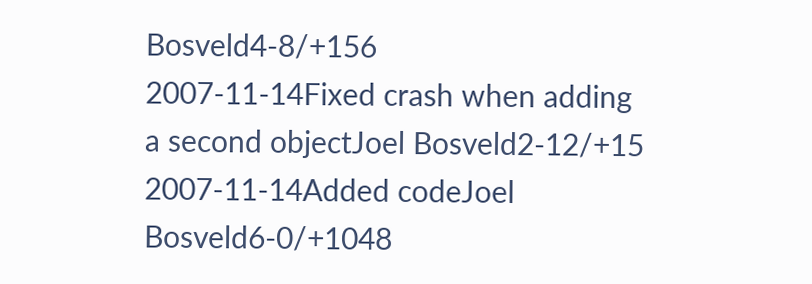Bosveld4-8/+156
2007-11-14Fixed crash when adding a second objectJoel Bosveld2-12/+15
2007-11-14Added codeJoel Bosveld6-0/+1048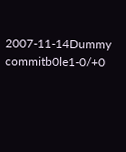2007-11-14Dummy commitb0le1-0/+0